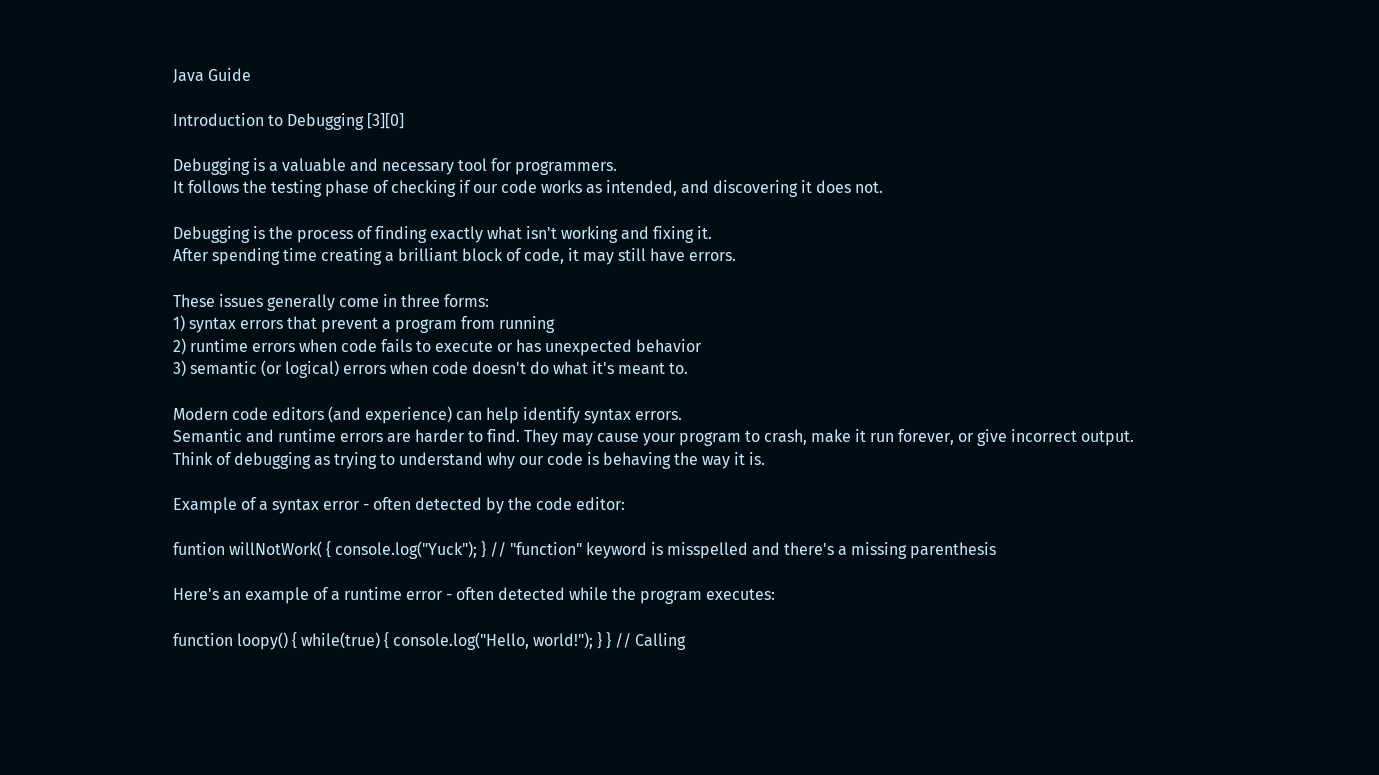Java Guide

Introduction to Debugging [3][0]

Debugging is a valuable and necessary tool for programmers.
It follows the testing phase of checking if our code works as intended, and discovering it does not.

Debugging is the process of finding exactly what isn't working and fixing it.
After spending time creating a brilliant block of code, it may still have errors.

These issues generally come in three forms:
1) syntax errors that prevent a program from running
2) runtime errors when code fails to execute or has unexpected behavior
3) semantic (or logical) errors when code doesn't do what it's meant to.

Modern code editors (and experience) can help identify syntax errors.
Semantic and runtime errors are harder to find. They may cause your program to crash, make it run forever, or give incorrect output.
Think of debugging as trying to understand why our code is behaving the way it is.

Example of a syntax error - often detected by the code editor:

funtion willNotWork( { console.log("Yuck"); } // "function" keyword is misspelled and there's a missing parenthesis

Here's an example of a runtime error - often detected while the program executes:

function loopy() { while(true) { console.log("Hello, world!"); } } // Calling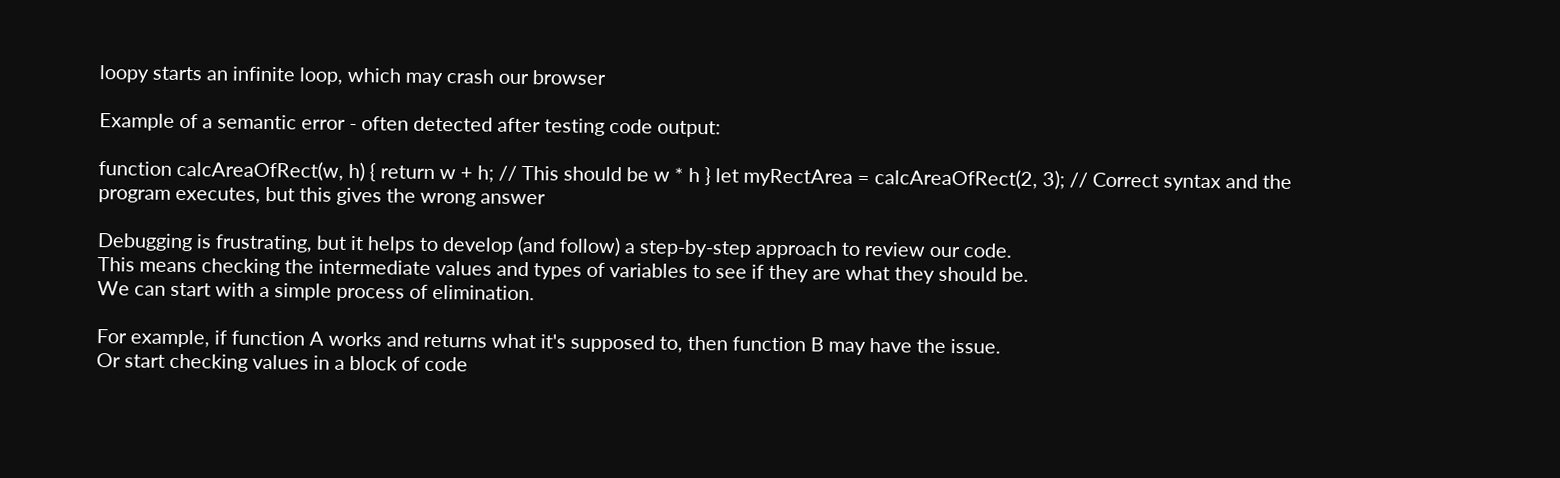loopy starts an infinite loop, which may crash our browser

Example of a semantic error - often detected after testing code output:

function calcAreaOfRect(w, h) { return w + h; // This should be w * h } let myRectArea = calcAreaOfRect(2, 3); // Correct syntax and the program executes, but this gives the wrong answer

Debugging is frustrating, but it helps to develop (and follow) a step-by-step approach to review our code.
This means checking the intermediate values and types of variables to see if they are what they should be.
We can start with a simple process of elimination.

For example, if function A works and returns what it's supposed to, then function B may have the issue.
Or start checking values in a block of code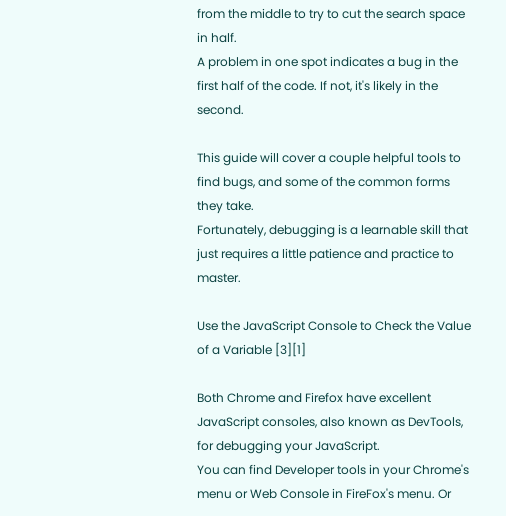from the middle to try to cut the search space in half.
A problem in one spot indicates a bug in the first half of the code. If not, it's likely in the second.

This guide will cover a couple helpful tools to find bugs, and some of the common forms they take.
Fortunately, debugging is a learnable skill that just requires a little patience and practice to master.

Use the JavaScript Console to Check the Value of a Variable [3][1]

Both Chrome and Firefox have excellent JavaScript consoles, also known as DevTools, for debugging your JavaScript.
You can find Developer tools in your Chrome's menu or Web Console in FireFox's menu. Or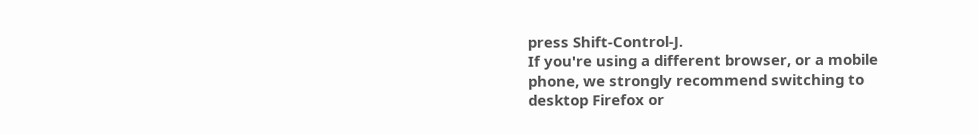press Shift-Control-J.
If you're using a different browser, or a mobile phone, we strongly recommend switching to desktop Firefox or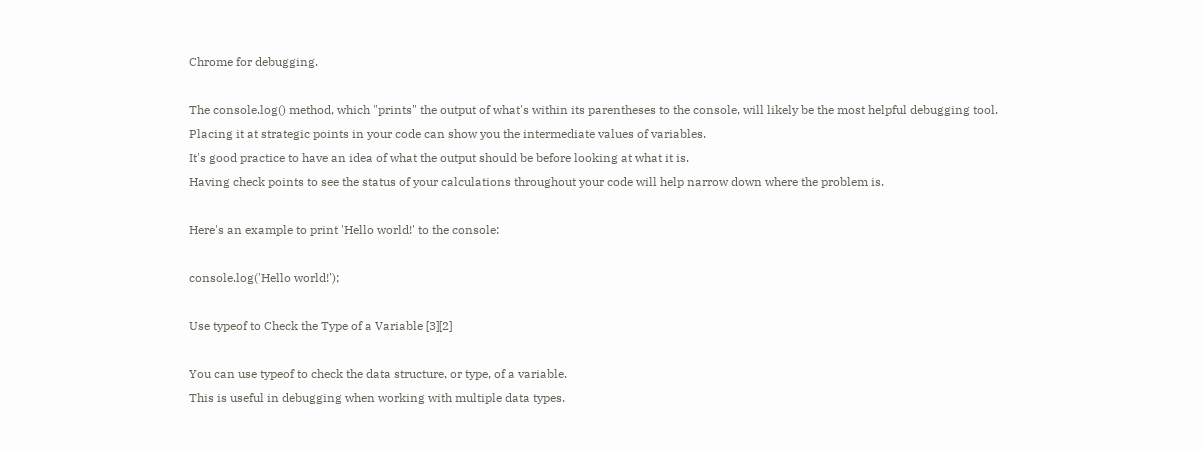Chrome for debugging.

The console.log() method, which "prints" the output of what's within its parentheses to the console, will likely be the most helpful debugging tool.
Placing it at strategic points in your code can show you the intermediate values of variables.
It's good practice to have an idea of what the output should be before looking at what it is.
Having check points to see the status of your calculations throughout your code will help narrow down where the problem is.

Here's an example to print 'Hello world!' to the console:

console.log('Hello world!');

Use typeof to Check the Type of a Variable [3][2]

You can use typeof to check the data structure, or type, of a variable.
This is useful in debugging when working with multiple data types.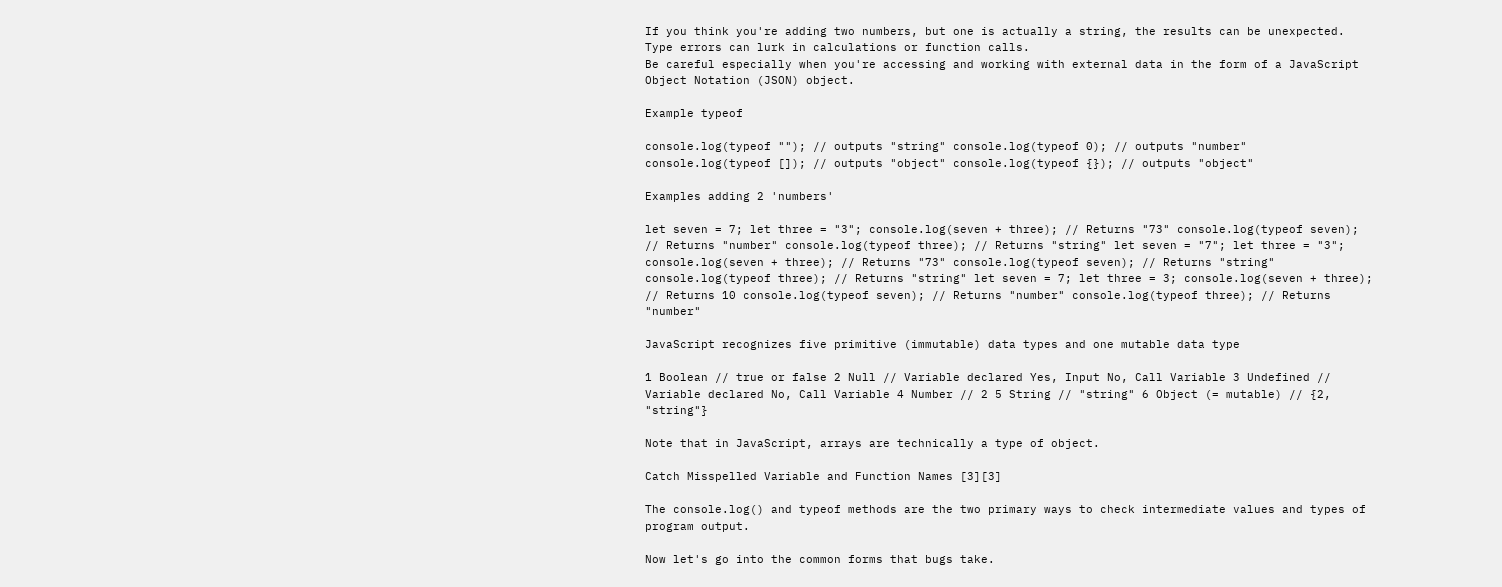If you think you're adding two numbers, but one is actually a string, the results can be unexpected.
Type errors can lurk in calculations or function calls.
Be careful especially when you're accessing and working with external data in the form of a JavaScript Object Notation (JSON) object.

Example typeof

console.log(typeof ""); // outputs "string" console.log(typeof 0); // outputs "number" console.log(typeof []); // outputs "object" console.log(typeof {}); // outputs "object"

Examples adding 2 'numbers'

let seven = 7; let three = "3"; console.log(seven + three); // Returns "73" console.log(typeof seven); // Returns "number" console.log(typeof three); // Returns "string" let seven = "7"; let three = "3"; console.log(seven + three); // Returns "73" console.log(typeof seven); // Returns "string" console.log(typeof three); // Returns "string" let seven = 7; let three = 3; console.log(seven + three); // Returns 10 console.log(typeof seven); // Returns "number" console.log(typeof three); // Returns "number"

JavaScript recognizes five primitive (immutable) data types and one mutable data type

1 Boolean // true or false 2 Null // Variable declared Yes, Input No, Call Variable 3 Undefined // Variable declared No, Call Variable 4 Number // 2 5 String // "string" 6 Object (= mutable) // {2, "string"}

Note that in JavaScript, arrays are technically a type of object.

Catch Misspelled Variable and Function Names [3][3]

The console.log() and typeof methods are the two primary ways to check intermediate values and types of program output.

Now let's go into the common forms that bugs take.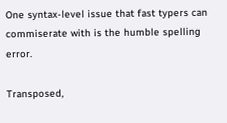One syntax-level issue that fast typers can commiserate with is the humble spelling error.

Transposed,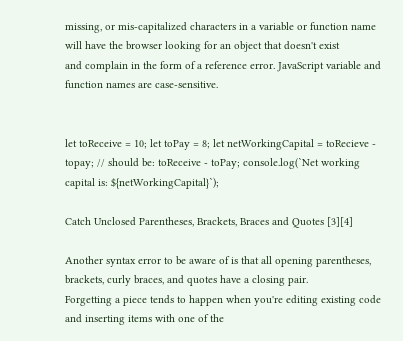missing, or mis-capitalized characters in a variable or function name will have the browser looking for an object that doesn't exist
and complain in the form of a reference error. JavaScript variable and function names are case-sensitive.


let toReceive = 10; let toPay = 8; let netWorkingCapital = toRecieve - topay; // should be: toReceive - toPay; console.log(`Net working capital is: ${netWorkingCapital}`);

Catch Unclosed Parentheses, Brackets, Braces and Quotes [3][4]

Another syntax error to be aware of is that all opening parentheses, brackets, curly braces, and quotes have a closing pair.
Forgetting a piece tends to happen when you're editing existing code and inserting items with one of the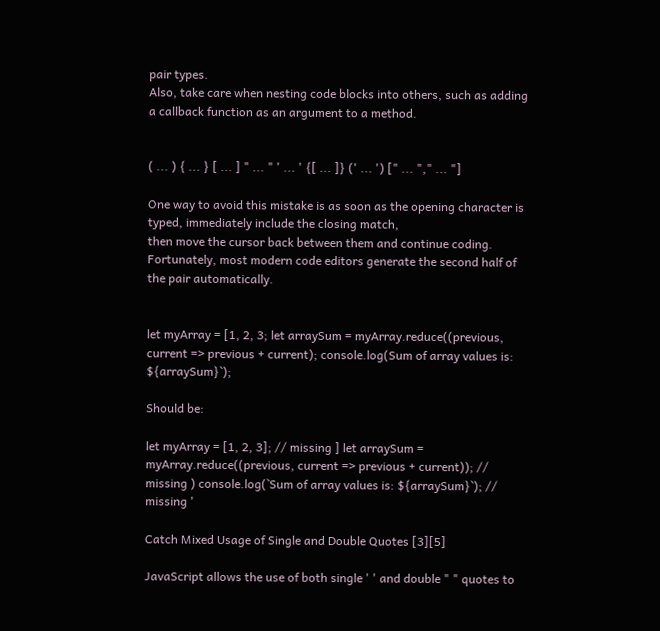pair types.
Also, take care when nesting code blocks into others, such as adding a callback function as an argument to a method.


( ... ) { ... } [ ... ] " ... " ' ... ' {[ ... ]} (' ... ') [" ... "," ... "]

One way to avoid this mistake is as soon as the opening character is typed, immediately include the closing match,
then move the cursor back between them and continue coding.
Fortunately, most modern code editors generate the second half of the pair automatically.


let myArray = [1, 2, 3; let arraySum = myArray.reduce((previous, current => previous + current); console.log(Sum of array values is: ${arraySum}`);

Should be:

let myArray = [1, 2, 3]; // missing ] let arraySum = myArray.reduce((previous, current => previous + current)); // missing ) console.log(`Sum of array values is: ${arraySum}`); // missing '

Catch Mixed Usage of Single and Double Quotes [3][5]

JavaScript allows the use of both single ' ' and double " " quotes to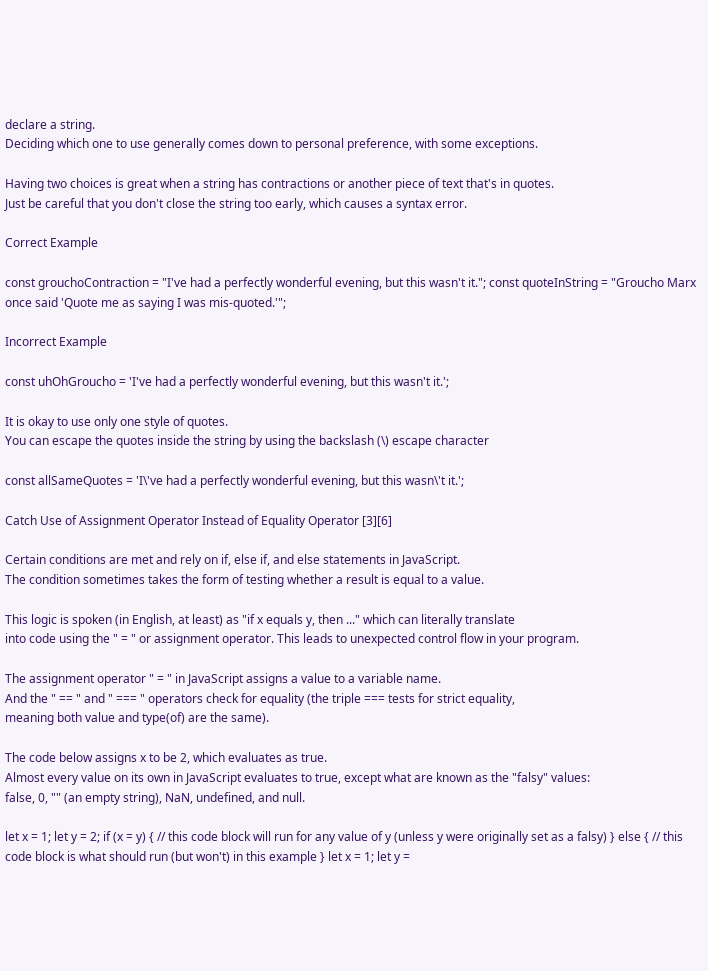declare a string.
Deciding which one to use generally comes down to personal preference, with some exceptions.

Having two choices is great when a string has contractions or another piece of text that's in quotes.
Just be careful that you don't close the string too early, which causes a syntax error.

Correct Example

const grouchoContraction = "I've had a perfectly wonderful evening, but this wasn't it."; const quoteInString = "Groucho Marx once said 'Quote me as saying I was mis-quoted.'";

Incorrect Example

const uhOhGroucho = 'I've had a perfectly wonderful evening, but this wasn't it.';

It is okay to use only one style of quotes.
You can escape the quotes inside the string by using the backslash (\) escape character

const allSameQuotes = 'I\'ve had a perfectly wonderful evening, but this wasn\'t it.';

Catch Use of Assignment Operator Instead of Equality Operator [3][6]

Certain conditions are met and rely on if, else if, and else statements in JavaScript.
The condition sometimes takes the form of testing whether a result is equal to a value.

This logic is spoken (in English, at least) as "if x equals y, then ..." which can literally translate
into code using the " = " or assignment operator. This leads to unexpected control flow in your program.

The assignment operator " = " in JavaScript assigns a value to a variable name.
And the " == " and " === " operators check for equality (the triple === tests for strict equality,
meaning both value and type(of) are the same).

The code below assigns x to be 2, which evaluates as true.
Almost every value on its own in JavaScript evaluates to true, except what are known as the "falsy" values:
false, 0, "" (an empty string), NaN, undefined, and null.

let x = 1; let y = 2; if (x = y) { // this code block will run for any value of y (unless y were originally set as a falsy) } else { // this code block is what should run (but won't) in this example } let x = 1; let y =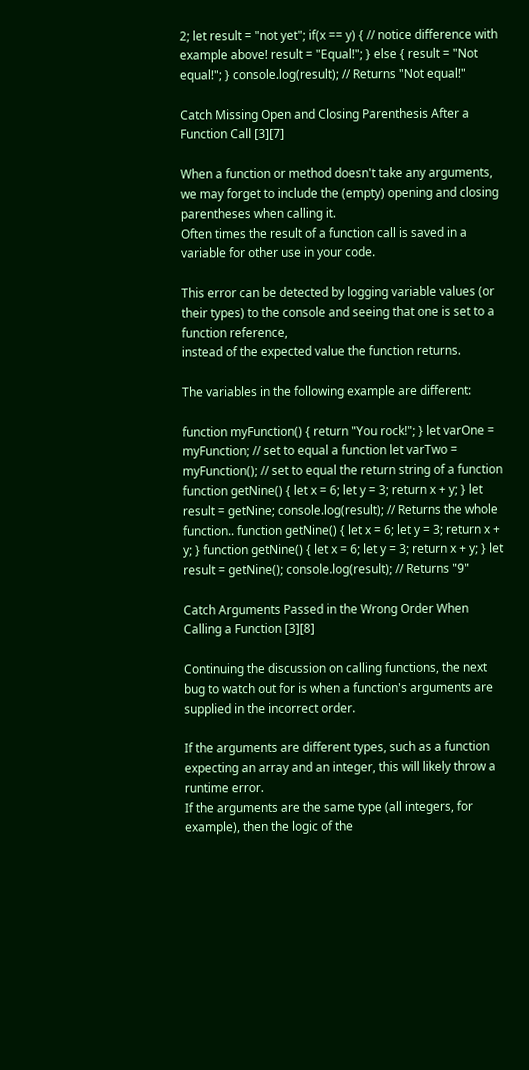2; let result = "not yet"; if(x == y) { // notice difference with example above! result = "Equal!"; } else { result = "Not equal!"; } console.log(result); // Returns "Not equal!"

Catch Missing Open and Closing Parenthesis After a Function Call [3][7]

When a function or method doesn't take any arguments, we may forget to include the (empty) opening and closing parentheses when calling it.
Often times the result of a function call is saved in a variable for other use in your code.

This error can be detected by logging variable values (or their types) to the console and seeing that one is set to a function reference,
instead of the expected value the function returns.

The variables in the following example are different:

function myFunction() { return "You rock!"; } let varOne = myFunction; // set to equal a function let varTwo = myFunction(); // set to equal the return string of a function function getNine() { let x = 6; let y = 3; return x + y; } let result = getNine; console.log(result); // Returns the whole function.. function getNine() { let x = 6; let y = 3; return x + y; } function getNine() { let x = 6; let y = 3; return x + y; } let result = getNine(); console.log(result); // Returns "9"

Catch Arguments Passed in the Wrong Order When Calling a Function [3][8]

Continuing the discussion on calling functions, the next bug to watch out for is when a function's arguments are supplied in the incorrect order.

If the arguments are different types, such as a function expecting an array and an integer, this will likely throw a runtime error.
If the arguments are the same type (all integers, for example), then the logic of the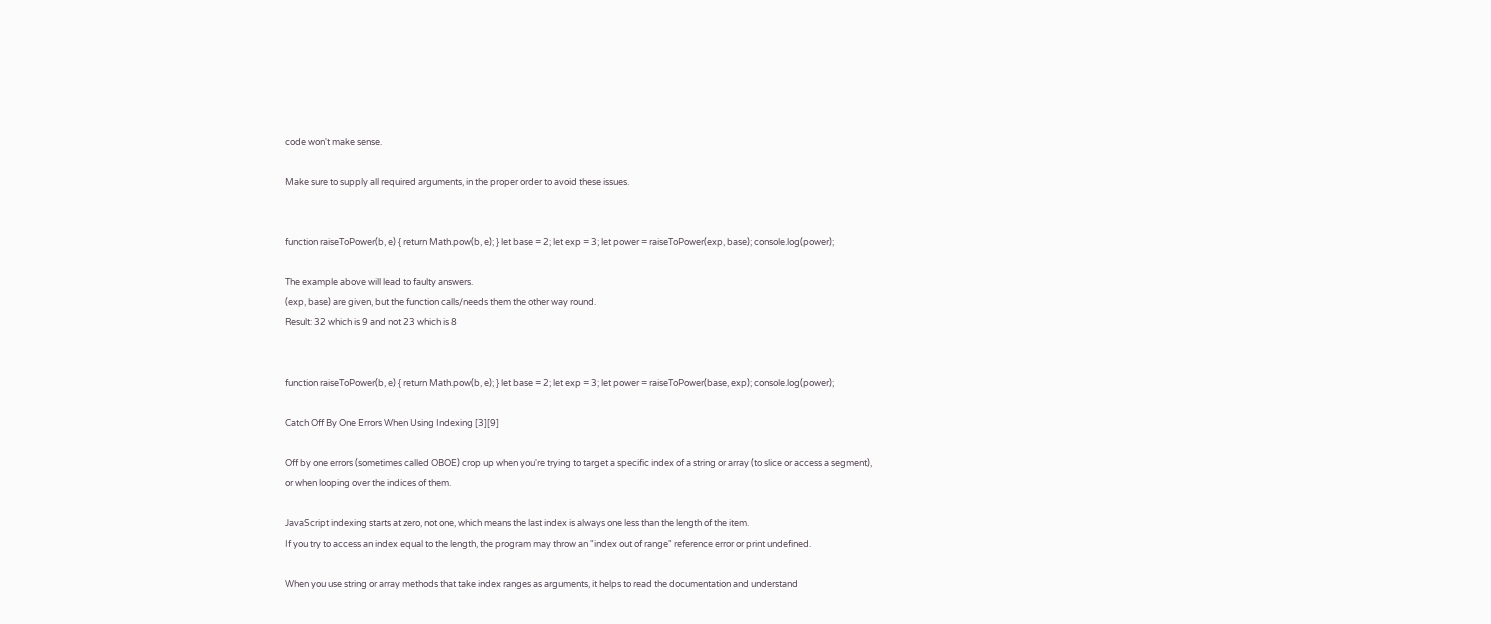code won't make sense.

Make sure to supply all required arguments, in the proper order to avoid these issues.


function raiseToPower(b, e) { return Math.pow(b, e); } let base = 2; let exp = 3; let power = raiseToPower(exp, base); console.log(power);

The example above will lead to faulty answers.
(exp, base) are given, but the function calls/needs them the other way round.
Result: 32 which is 9 and not 23 which is 8


function raiseToPower(b, e) { return Math.pow(b, e); } let base = 2; let exp = 3; let power = raiseToPower(base, exp); console.log(power);

Catch Off By One Errors When Using Indexing [3][9]

Off by one errors (sometimes called OBOE) crop up when you're trying to target a specific index of a string or array (to slice or access a segment),
or when looping over the indices of them.

JavaScript indexing starts at zero, not one, which means the last index is always one less than the length of the item.
If you try to access an index equal to the length, the program may throw an "index out of range" reference error or print undefined.

When you use string or array methods that take index ranges as arguments, it helps to read the documentation and understand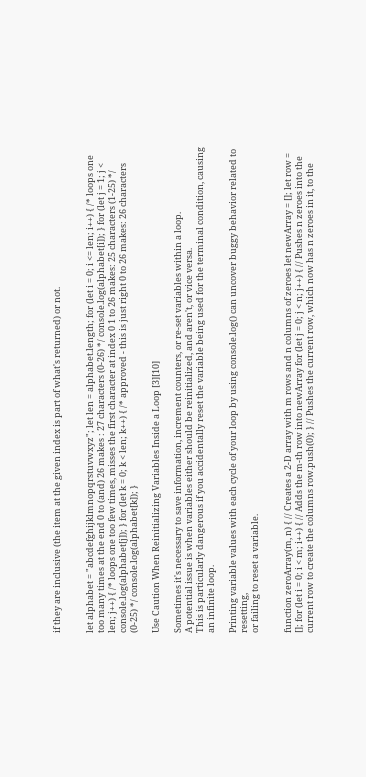if they are inclusive (the item at the given index is part of what's returned) or not.


let alphabet = "abcdefghijklmnopqrstuvwxyz"; let len = alphabet.length; for (let i = 0; i <= len; i++) { /* loops one too many times at the end 0 to (and) 26 makes : 27 characters (0-26) */ console.log(alphabet[i]); } for (let j = 1; j < len; j++) { /* loops one too few times, misses the first character at index 0 1 to 26 makes: 25 characters (1-25) */ console.log(alphabet[j]); } for (let k = 0; k < len; k++) { /* approved - this is just right 0 to 26 makes: 26 characters (0-25) */ console.log(alphabet[k]); }

Use Caution When Reinitializing Variables Inside a Loop [3][10]

Sometimes it's necessary to save information, increment counters, or re-set variables within a loop.
A potential issue is when variables either should be reinitialized, and aren't, or vice versa.
This is particularly dangerous if you accidentally reset the variable being used for the terminal condition, causing an infinite loop.

Printing variable values with each cycle of your loop by using console.log() can uncover buggy behavior related to resetting,
or failing to reset a variable.


function zeroArray(m, n) { // Creates a 2-D array with m rows and n columns of zeroes let newArray = []; let row = []; for (let i = 0; i < m; i++) { // Adds the m-th row into newArray for (let j = 0; j < n; j++) { // Pushes n zeroes into the current row to create the columns row.push(0); } // Pushes the current row, which now has n zeroes in it, to the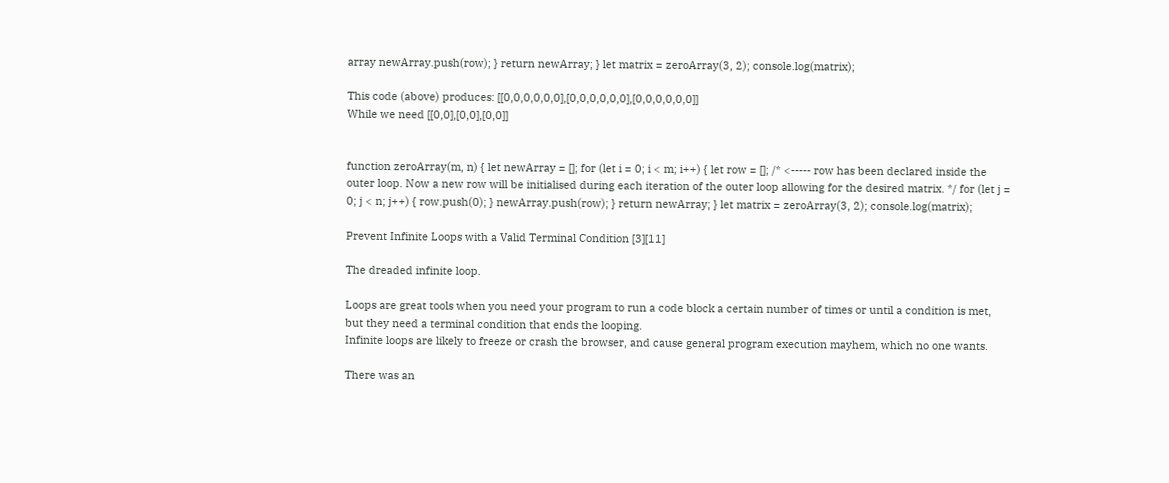array newArray.push(row); } return newArray; } let matrix = zeroArray(3, 2); console.log(matrix);

This code (above) produces: [[0,0,0,0,0,0],[0,0,0,0,0,0],[0,0,0,0,0,0]]
While we need [[0,0],[0,0],[0,0]]


function zeroArray(m, n) { let newArray = []; for (let i = 0; i < m; i++) { let row = []; /* <----- row has been declared inside the outer loop. Now a new row will be initialised during each iteration of the outer loop allowing for the desired matrix. */ for (let j = 0; j < n; j++) { row.push(0); } newArray.push(row); } return newArray; } let matrix = zeroArray(3, 2); console.log(matrix);

Prevent Infinite Loops with a Valid Terminal Condition [3][11]

The dreaded infinite loop.

Loops are great tools when you need your program to run a code block a certain number of times or until a condition is met,
but they need a terminal condition that ends the looping.
Infinite loops are likely to freeze or crash the browser, and cause general program execution mayhem, which no one wants.

There was an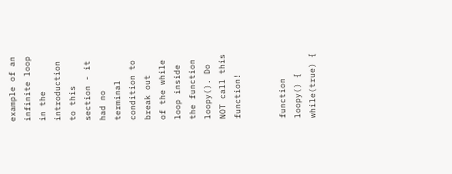example of an infinite loop in the introduction to this section - it had no terminal condition to break out
of the while loop inside the function loopy(). Do NOT call this function!


function loopy() { while(true) {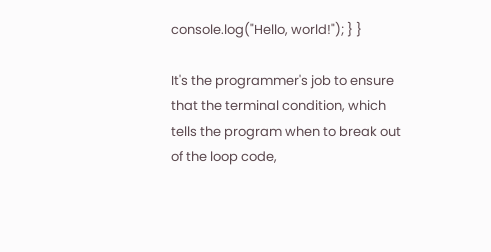console.log("Hello, world!"); } }

It's the programmer's job to ensure that the terminal condition, which tells the program when to break out of the loop code,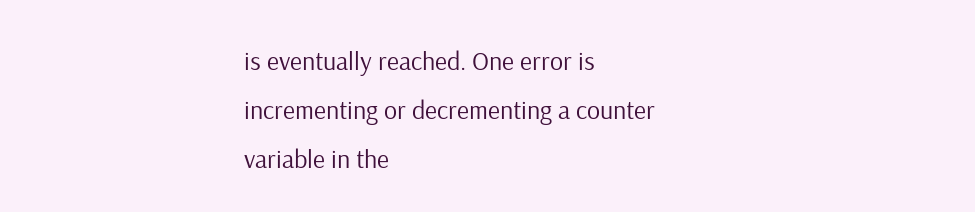is eventually reached. One error is incrementing or decrementing a counter variable in the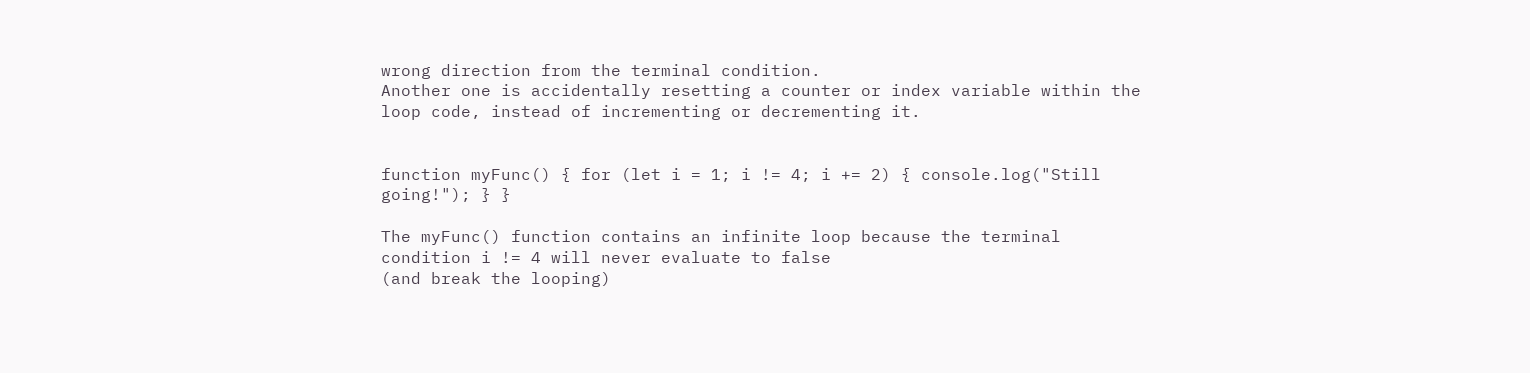wrong direction from the terminal condition.
Another one is accidentally resetting a counter or index variable within the loop code, instead of incrementing or decrementing it.


function myFunc() { for (let i = 1; i != 4; i += 2) { console.log("Still going!"); } }

The myFunc() function contains an infinite loop because the terminal condition i != 4 will never evaluate to false
(and break the looping)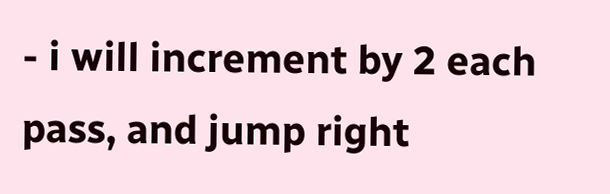- i will increment by 2 each pass, and jump right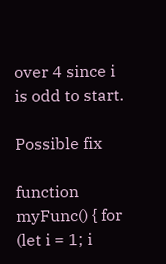over 4 since i is odd to start.

Possible fix

function myFunc() { for (let i = 1; i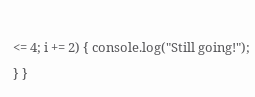<= 4; i += 2) { console.log("Still going!"); } }